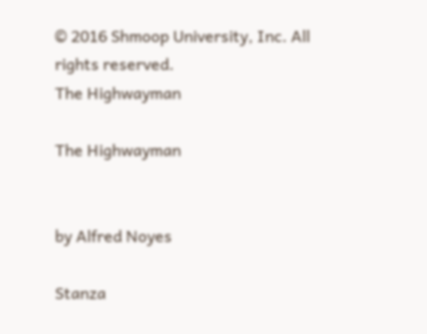© 2016 Shmoop University, Inc. All rights reserved.
The Highwayman

The Highwayman


by Alfred Noyes

Stanza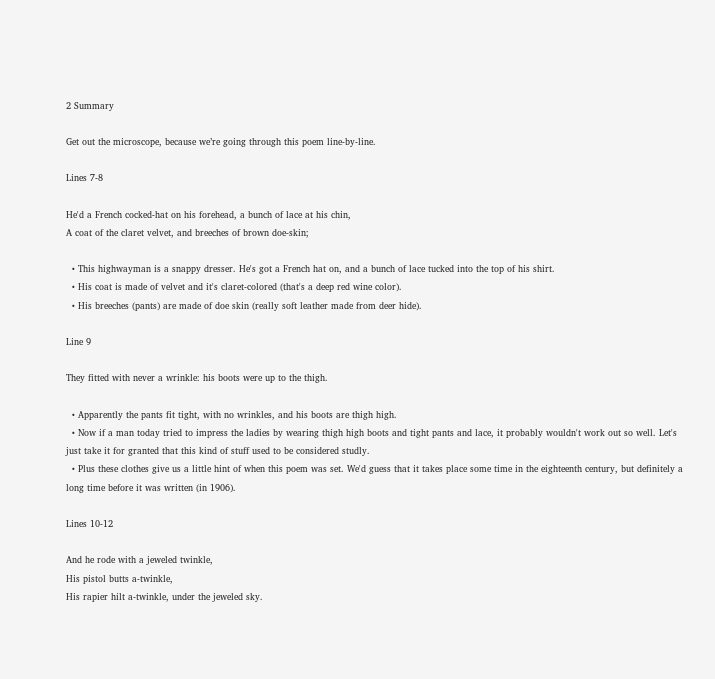2 Summary

Get out the microscope, because we’re going through this poem line-by-line.

Lines 7-8

He'd a French cocked-hat on his forehead, a bunch of lace at his chin,
A coat of the claret velvet, and breeches of brown doe-skin;

  • This highwayman is a snappy dresser. He's got a French hat on, and a bunch of lace tucked into the top of his shirt.
  • His coat is made of velvet and it's claret-colored (that's a deep red wine color).
  • His breeches (pants) are made of doe skin (really soft leather made from deer hide).

Line 9

They fitted with never a wrinkle: his boots were up to the thigh.

  • Apparently the pants fit tight, with no wrinkles, and his boots are thigh high.
  • Now if a man today tried to impress the ladies by wearing thigh high boots and tight pants and lace, it probably wouldn't work out so well. Let's just take it for granted that this kind of stuff used to be considered studly.
  • Plus these clothes give us a little hint of when this poem was set. We'd guess that it takes place some time in the eighteenth century, but definitely a long time before it was written (in 1906).

Lines 10-12

And he rode with a jeweled twinkle,
His pistol butts a-twinkle,
His rapier hilt a-twinkle, under the jeweled sky.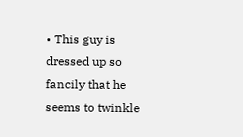• This guy is dressed up so fancily that he seems to twinkle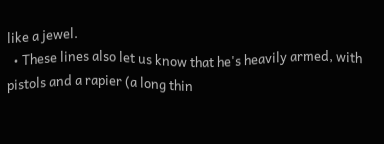like a jewel.
  • These lines also let us know that he's heavily armed, with pistols and a rapier (a long thin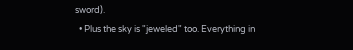sword).
  • Plus the sky is "jeweled" too. Everything in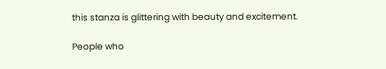this stanza is glittering with beauty and excitement.

People who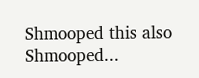Shmooped this also Shmooped...